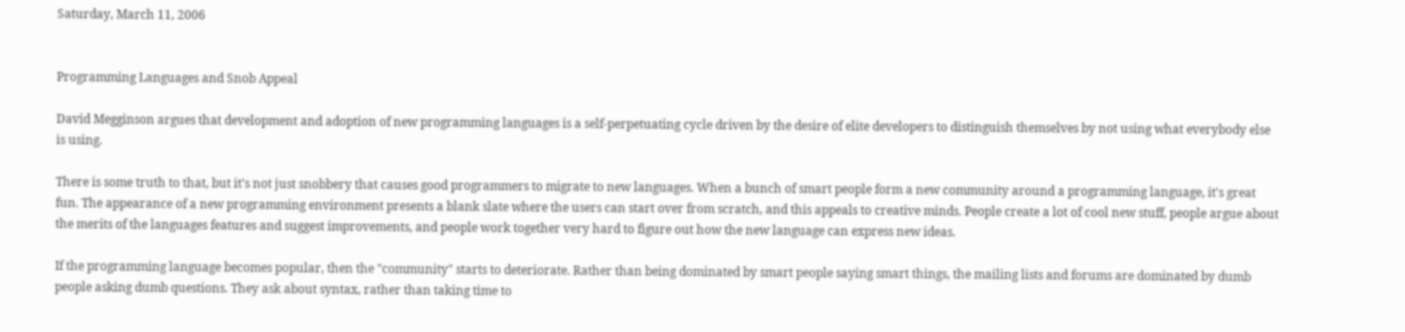Saturday, March 11, 2006


Programming Languages and Snob Appeal

David Megginson argues that development and adoption of new programming languages is a self-perpetuating cycle driven by the desire of elite developers to distinguish themselves by not using what everybody else is using.

There is some truth to that, but it's not just snobbery that causes good programmers to migrate to new languages. When a bunch of smart people form a new community around a programming language, it's great fun. The appearance of a new programming environment presents a blank slate where the users can start over from scratch, and this appeals to creative minds. People create a lot of cool new stuff, people argue about the merits of the languages features and suggest improvements, and people work together very hard to figure out how the new language can express new ideas.

If the programming language becomes popular, then the "community" starts to deteriorate. Rather than being dominated by smart people saying smart things, the mailing lists and forums are dominated by dumb people asking dumb questions. They ask about syntax, rather than taking time to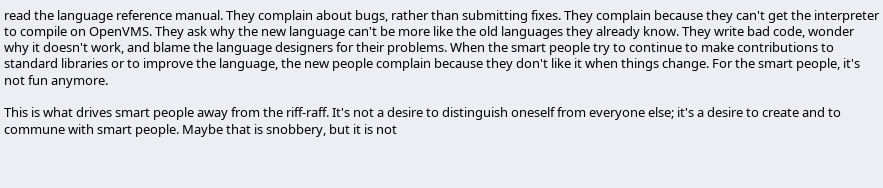read the language reference manual. They complain about bugs, rather than submitting fixes. They complain because they can't get the interpreter to compile on OpenVMS. They ask why the new language can't be more like the old languages they already know. They write bad code, wonder why it doesn't work, and blame the language designers for their problems. When the smart people try to continue to make contributions to standard libraries or to improve the language, the new people complain because they don't like it when things change. For the smart people, it's not fun anymore.

This is what drives smart people away from the riff-raff. It's not a desire to distinguish oneself from everyone else; it's a desire to create and to commune with smart people. Maybe that is snobbery, but it is not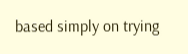based simply on trying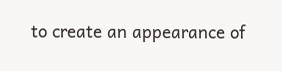to create an appearance of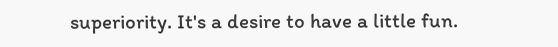superiority. It's a desire to have a little fun.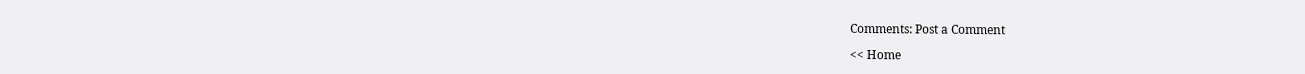Comments: Post a Comment

<< Home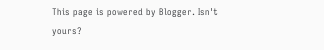This page is powered by Blogger. Isn't yours?